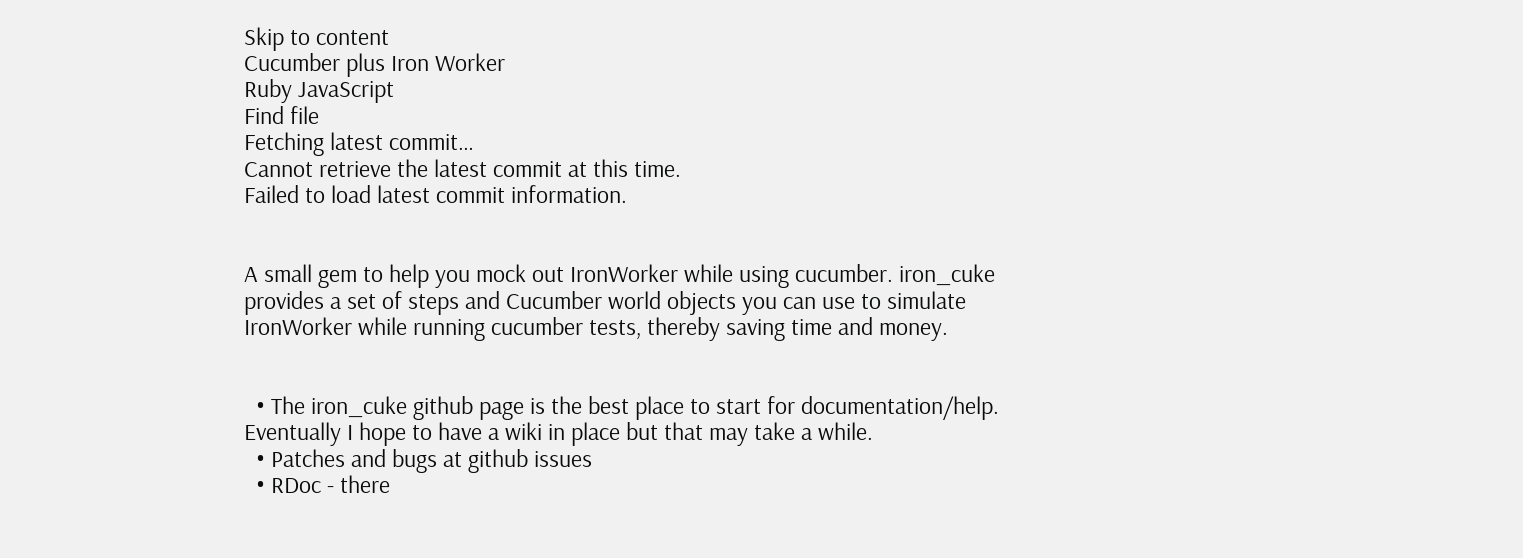Skip to content
Cucumber plus Iron Worker
Ruby JavaScript
Find file
Fetching latest commit…
Cannot retrieve the latest commit at this time.
Failed to load latest commit information.


A small gem to help you mock out IronWorker while using cucumber. iron_cuke provides a set of steps and Cucumber world objects you can use to simulate IronWorker while running cucumber tests, thereby saving time and money.


  • The iron_cuke github page is the best place to start for documentation/help. Eventually I hope to have a wiki in place but that may take a while.
  • Patches and bugs at github issues
  • RDoc - there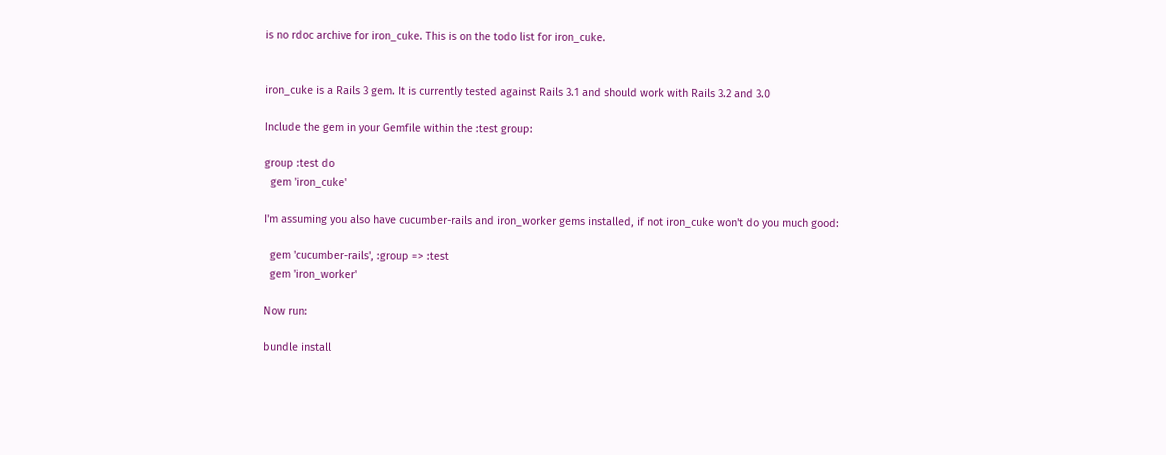is no rdoc archive for iron_cuke. This is on the todo list for iron_cuke.


iron_cuke is a Rails 3 gem. It is currently tested against Rails 3.1 and should work with Rails 3.2 and 3.0

Include the gem in your Gemfile within the :test group:

group :test do
  gem 'iron_cuke'

I'm assuming you also have cucumber-rails and iron_worker gems installed, if not iron_cuke won't do you much good:

  gem 'cucumber-rails', :group => :test
  gem 'iron_worker'

Now run:

bundle install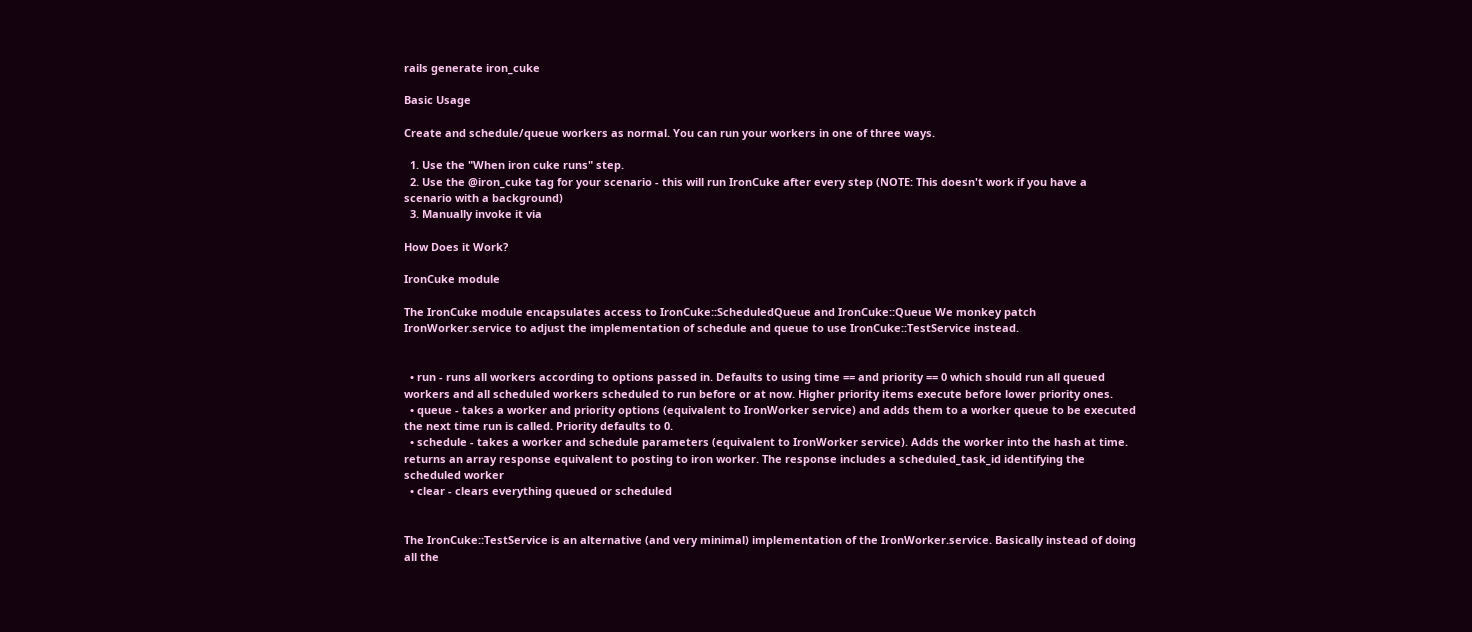rails generate iron_cuke

Basic Usage

Create and schedule/queue workers as normal. You can run your workers in one of three ways.

  1. Use the "When iron cuke runs" step.
  2. Use the @iron_cuke tag for your scenario - this will run IronCuke after every step (NOTE: This doesn't work if you have a scenario with a background)
  3. Manually invoke it via

How Does it Work?

IronCuke module

The IronCuke module encapsulates access to IronCuke::ScheduledQueue and IronCuke::Queue We monkey patch IronWorker.service to adjust the implementation of schedule and queue to use IronCuke::TestService instead.


  • run - runs all workers according to options passed in. Defaults to using time == and priority == 0 which should run all queued workers and all scheduled workers scheduled to run before or at now. Higher priority items execute before lower priority ones.
  • queue - takes a worker and priority options (equivalent to IronWorker service) and adds them to a worker queue to be executed the next time run is called. Priority defaults to 0.
  • schedule - takes a worker and schedule parameters (equivalent to IronWorker service). Adds the worker into the hash at time. returns an array response equivalent to posting to iron worker. The response includes a scheduled_task_id identifying the scheduled worker
  • clear - clears everything queued or scheduled


The IronCuke::TestService is an alternative (and very minimal) implementation of the IronWorker.service. Basically instead of doing all the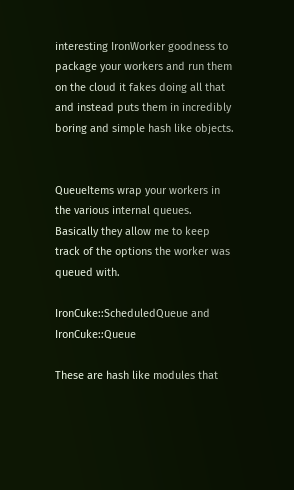interesting IronWorker goodness to package your workers and run them on the cloud it fakes doing all that and instead puts them in incredibly boring and simple hash like objects.


QueueItems wrap your workers in the various internal queues. Basically they allow me to keep track of the options the worker was queued with.

IronCuke::ScheduledQueue and IronCuke::Queue

These are hash like modules that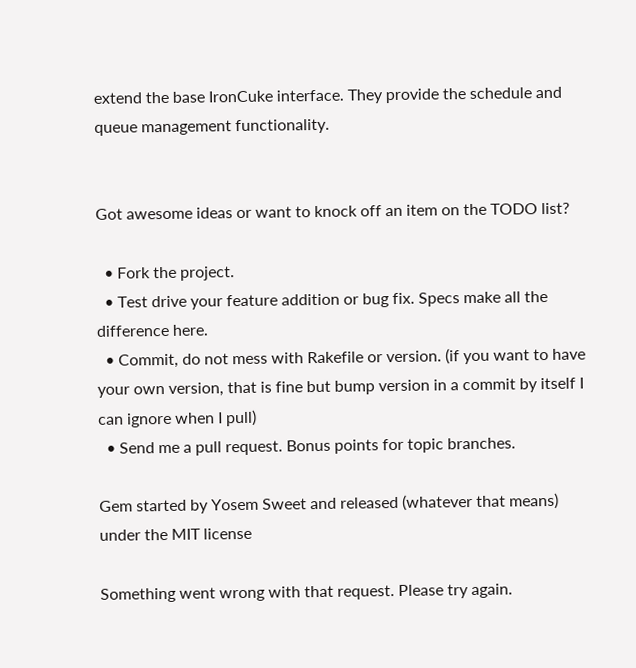extend the base IronCuke interface. They provide the schedule and queue management functionality.


Got awesome ideas or want to knock off an item on the TODO list?

  • Fork the project.
  • Test drive your feature addition or bug fix. Specs make all the difference here.
  • Commit, do not mess with Rakefile or version. (if you want to have your own version, that is fine but bump version in a commit by itself I can ignore when I pull)
  • Send me a pull request. Bonus points for topic branches.

Gem started by Yosem Sweet and released (whatever that means) under the MIT license

Something went wrong with that request. Please try again.